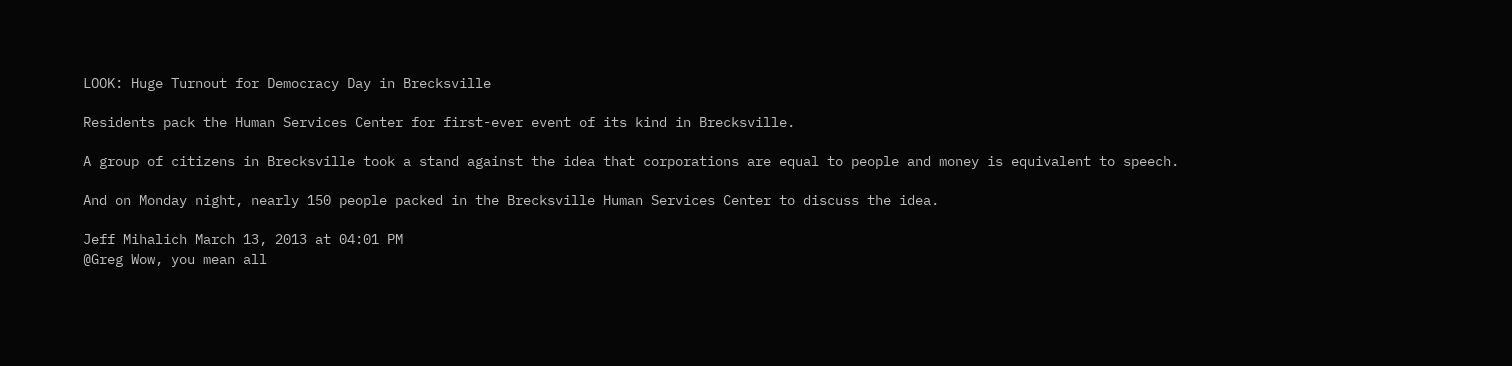LOOK: Huge Turnout for Democracy Day in Brecksville

Residents pack the Human Services Center for first-ever event of its kind in Brecksville.

A group of citizens in Brecksville took a stand against the idea that corporations are equal to people and money is equivalent to speech.

And on Monday night, nearly 150 people packed in the Brecksville Human Services Center to discuss the idea.

Jeff Mihalich March 13, 2013 at 04:01 PM
@Greg Wow, you mean all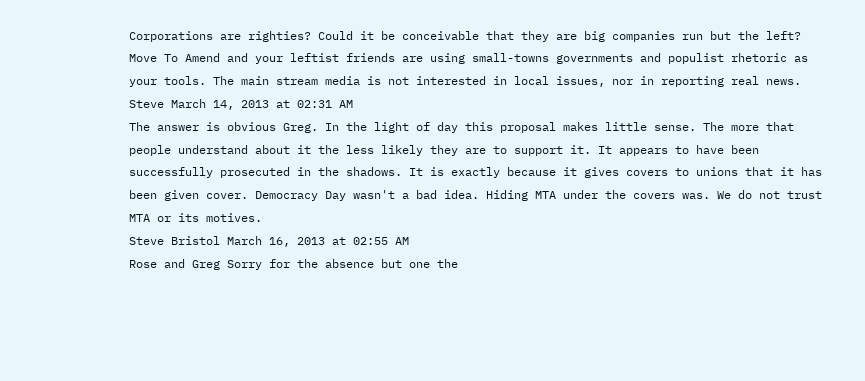Corporations are righties? Could it be conceivable that they are big companies run but the left? Move To Amend and your leftist friends are using small-towns governments and populist rhetoric as your tools. The main stream media is not interested in local issues, nor in reporting real news.
Steve March 14, 2013 at 02:31 AM
The answer is obvious Greg. In the light of day this proposal makes little sense. The more that people understand about it the less likely they are to support it. It appears to have been successfully prosecuted in the shadows. It is exactly because it gives covers to unions that it has been given cover. Democracy Day wasn't a bad idea. Hiding MTA under the covers was. We do not trust MTA or its motives.
Steve Bristol March 16, 2013 at 02:55 AM
Rose and Greg Sorry for the absence but one the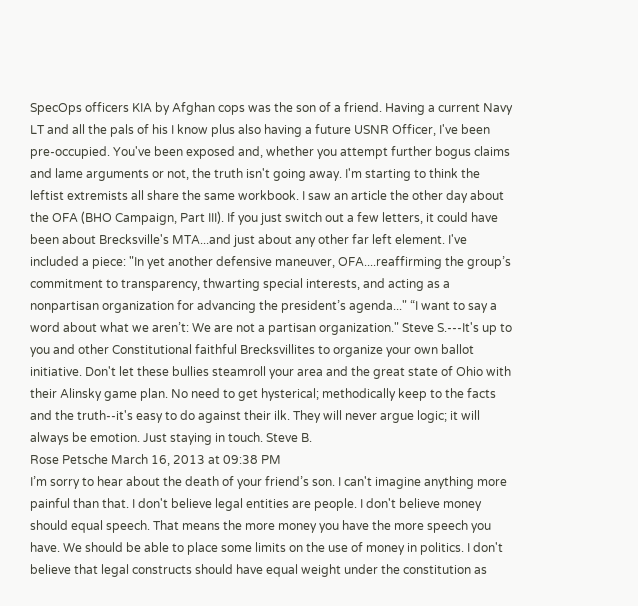SpecOps officers KIA by Afghan cops was the son of a friend. Having a current Navy LT and all the pals of his I know plus also having a future USNR Officer, I've been pre-occupied. You've been exposed and, whether you attempt further bogus claims and lame arguments or not, the truth isn't going away. I'm starting to think the leftist extremists all share the same workbook. I saw an article the other day about the OFA (BHO Campaign, Part III). If you just switch out a few letters, it could have been about Brecksville's MTA...and just about any other far left element. I've included a piece: "In yet another defensive maneuver, OFA....reaffirming the group’s commitment to transparency, thwarting special interests, and acting as a nonpartisan organization for advancing the president’s agenda..." “I want to say a word about what we aren’t: We are not a partisan organization." Steve S.---It's up to you and other Constitutional faithful Brecksvillites to organize your own ballot initiative. Don't let these bullies steamroll your area and the great state of Ohio with their Alinsky game plan. No need to get hysterical; methodically keep to the facts and the truth--it's easy to do against their ilk. They will never argue logic; it will always be emotion. Just staying in touch. Steve B.
Rose Petsche March 16, 2013 at 09:38 PM
I’m sorry to hear about the death of your friend’s son. I can't imagine anything more painful than that. I don't believe legal entities are people. I don't believe money should equal speech. That means the more money you have the more speech you have. We should be able to place some limits on the use of money in politics. I don't believe that legal constructs should have equal weight under the constitution as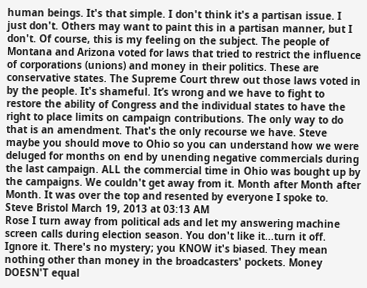human beings. It's that simple. I don't think it's a partisan issue. I just don't. Others may want to paint this in a partisan manner, but I don't. Of course, this is my feeling on the subject. The people of Montana and Arizona voted for laws that tried to restrict the influence of corporations (unions) and money in their politics. These are conservative states. The Supreme Court threw out those laws voted in by the people. It's shameful. It’s wrong and we have to fight to restore the ability of Congress and the individual states to have the right to place limits on campaign contributions. The only way to do that is an amendment. That's the only recourse we have. Steve maybe you should move to Ohio so you can understand how we were deluged for months on end by unending negative commercials during the last campaign. ALL the commercial time in Ohio was bought up by the campaigns. We couldn't get away from it. Month after Month after Month. It was over the top and resented by everyone I spoke to.
Steve Bristol March 19, 2013 at 03:13 AM
Rose I turn away from political ads and let my answering machine screen calls during election season. You don't like it...turn it off. Ignore it. There's no mystery; you KNOW it's biased. They mean nothing other than money in the broadcasters' pockets. Money DOESN'T equal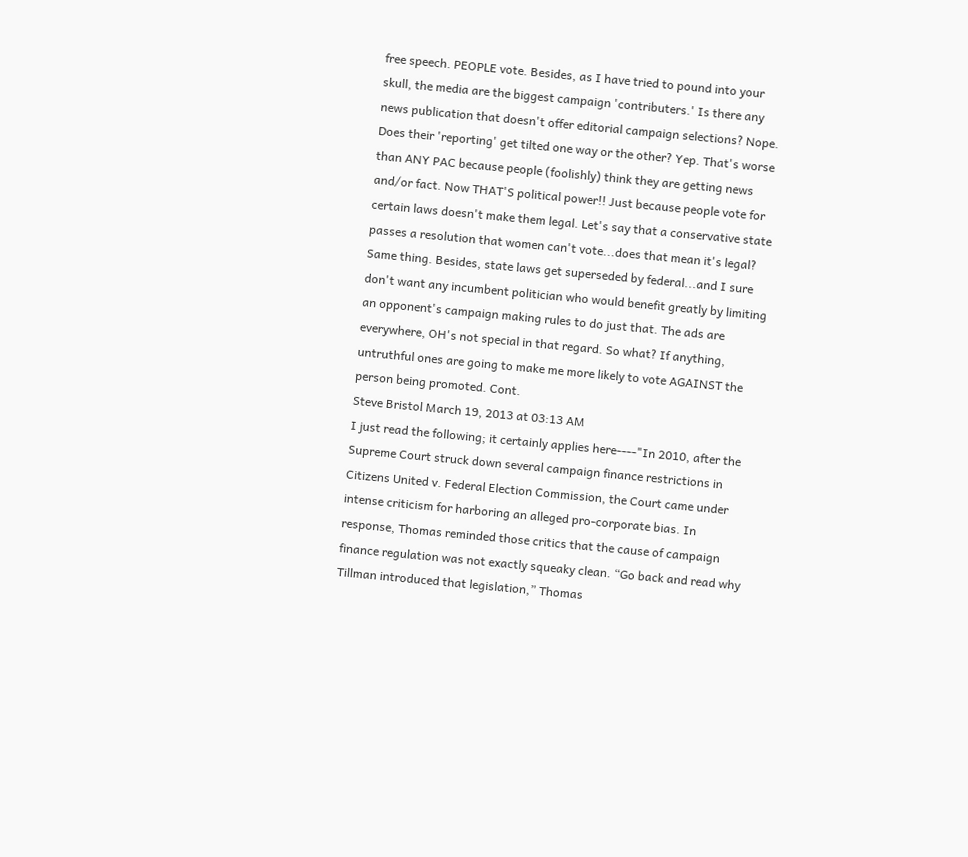free speech. PEOPLE vote. Besides, as I have tried to pound into your skull, the media are the biggest campaign 'contributers.' Is there any news publication that doesn't offer editorial campaign selections? Nope. Does their 'reporting' get tilted one way or the other? Yep. That's worse than ANY PAC because people (foolishly) think they are getting news and/or fact. Now THAT'S political power!! Just because people vote for certain laws doesn't make them legal. Let's say that a conservative state passes a resolution that women can't vote...does that mean it's legal? Same thing. Besides, state laws get superseded by federal...and I sure don't want any incumbent politician who would benefit greatly by limiting an opponent's campaign making rules to do just that. The ads are everywhere, OH's not special in that regard. So what? If anything, untruthful ones are going to make me more likely to vote AGAINST the person being promoted. Cont.
Steve Bristol March 19, 2013 at 03:13 AM
I just read the following; it certainly applies here----"In 2010, after the Supreme Court struck down several campaign finance restrictions in Citizens United v. Federal Election Commission, the Court came under intense criticism for harboring an alleged pro-corporate bias. In response, Thomas reminded those critics that the cause of campaign finance regulation was not exactly squeaky clean. “Go back and read why Tillman introduced that legislation,” Thomas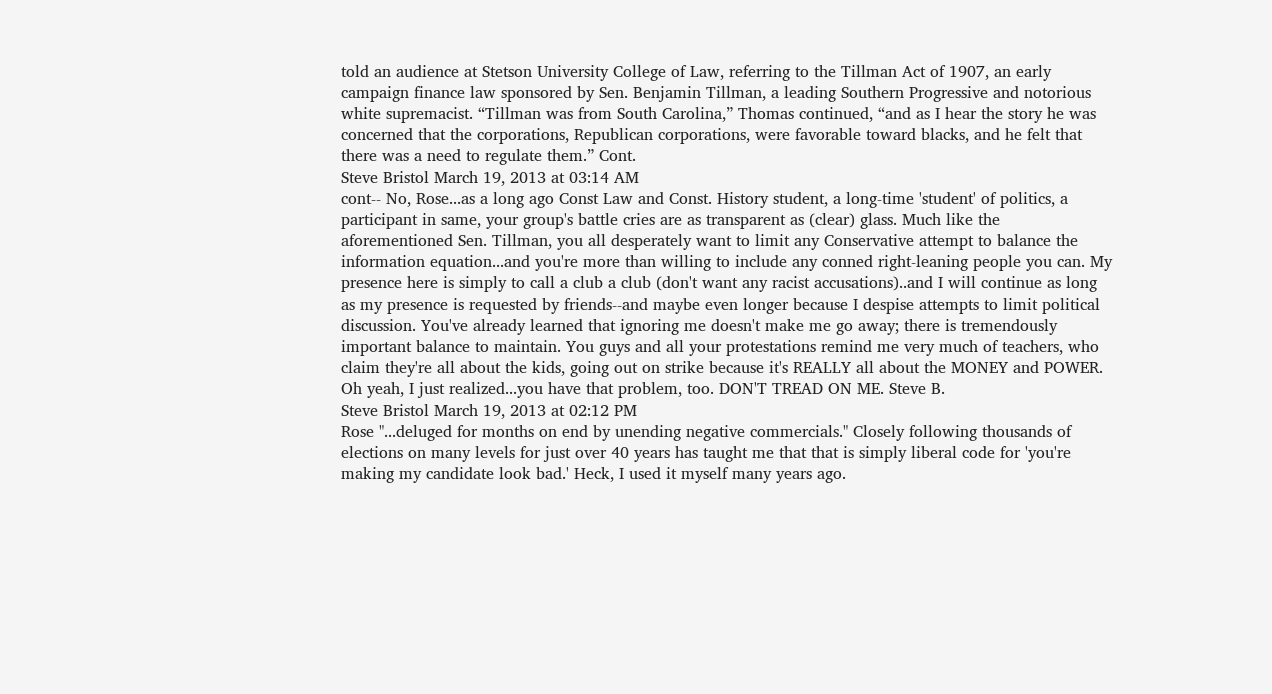told an audience at Stetson University College of Law, referring to the Tillman Act of 1907, an early campaign finance law sponsored by Sen. Benjamin Tillman, a leading Southern Progressive and notorious white supremacist. “Tillman was from South Carolina,” Thomas continued, “and as I hear the story he was concerned that the corporations, Republican corporations, were favorable toward blacks, and he felt that there was a need to regulate them.” Cont.
Steve Bristol March 19, 2013 at 03:14 AM
cont-- No, Rose...as a long ago Const Law and Const. History student, a long-time 'student' of politics, a participant in same, your group's battle cries are as transparent as (clear) glass. Much like the aforementioned Sen. Tillman, you all desperately want to limit any Conservative attempt to balance the information equation...and you're more than willing to include any conned right-leaning people you can. My presence here is simply to call a club a club (don't want any racist accusations)..and I will continue as long as my presence is requested by friends--and maybe even longer because I despise attempts to limit political discussion. You've already learned that ignoring me doesn't make me go away; there is tremendously important balance to maintain. You guys and all your protestations remind me very much of teachers, who claim they're all about the kids, going out on strike because it's REALLY all about the MONEY and POWER. Oh yeah, I just realized...you have that problem, too. DON'T TREAD ON ME. Steve B.
Steve Bristol March 19, 2013 at 02:12 PM
Rose "...deluged for months on end by unending negative commercials." Closely following thousands of elections on many levels for just over 40 years has taught me that that is simply liberal code for 'you're making my candidate look bad.' Heck, I used it myself many years ago.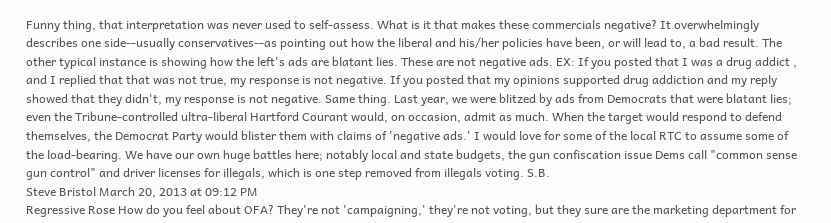Funny thing, that interpretation was never used to self-assess. What is it that makes these commercials negative? It overwhelmingly describes one side--usually conservatives--as pointing out how the liberal and his/her policies have been, or will lead to, a bad result. The other typical instance is showing how the left's ads are blatant lies. These are not negative ads. EX: If you posted that I was a drug addict , and I replied that that was not true, my response is not negative. If you posted that my opinions supported drug addiction and my reply showed that they didn't, my response is not negative. Same thing. Last year, we were blitzed by ads from Democrats that were blatant lies; even the Tribune-controlled ultra-liberal Hartford Courant would, on occasion, admit as much. When the target would respond to defend themselves, the Democrat Party would blister them with claims of 'negative ads.' I would love for some of the local RTC to assume some of the load-bearing. We have our own huge battles here; notably local and state budgets, the gun confiscation issue Dems call "common sense gun control" and driver licenses for illegals, which is one step removed from illegals voting. S.B.
Steve Bristol March 20, 2013 at 09:12 PM
Regressive Rose How do you feel about OFA? They're not 'campaigning,' they're not voting, but they sure are the marketing department for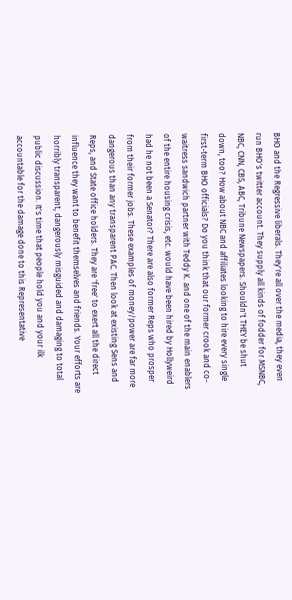BHO and the Regressive liberals. They're all over the media, they even run BHO's twitter account. They supply all kinds of fodder for MSNBC, NBC, CNN, CBS, ABC, Tribune Newspapers. Shouldn't THEY be shut down, too? How about NBC and affiliates looking to hire every single first-term BHO officials? Do you think that our former crook and co-waitress sandwich partner with Teddy K. and one of the main enablers of the entire housing crisis, etc. would have been hired by Hollyweird had he not been a Senator? There are also former Reps who prosper from their former jobs. These examples of money/power are far more dangerous than any transparent PAC. Then look at existing Sens and Reps, and State office holders. They are 'free' to exert all the direct influence they want to benefit themselves and friends. Your efforts are horribly transparent, dangerously misguided and damaging to total public discussion. It's time that people hold you and your ilk accountable for the damage done to this Representative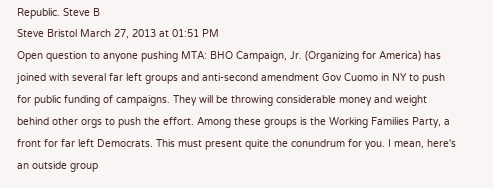Republic. Steve B
Steve Bristol March 27, 2013 at 01:51 PM
Open question to anyone pushing MTA: BHO Campaign, Jr. (Organizing for America) has joined with several far left groups and anti-second amendment Gov Cuomo in NY to push for public funding of campaigns. They will be throwing considerable money and weight behind other orgs to push the effort. Among these groups is the Working Families Party, a front for far left Democrats. This must present quite the conundrum for you. I mean, here's an outside group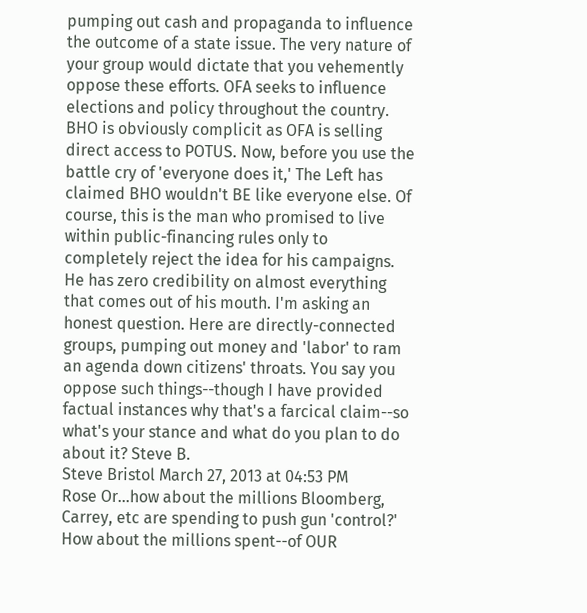pumping out cash and propaganda to influence the outcome of a state issue. The very nature of your group would dictate that you vehemently oppose these efforts. OFA seeks to influence elections and policy throughout the country. BHO is obviously complicit as OFA is selling direct access to POTUS. Now, before you use the battle cry of 'everyone does it,' The Left has claimed BHO wouldn't BE like everyone else. Of course, this is the man who promised to live within public-financing rules only to completely reject the idea for his campaigns. He has zero credibility on almost everything that comes out of his mouth. I'm asking an honest question. Here are directly-connected groups, pumping out money and 'labor' to ram an agenda down citizens' throats. You say you oppose such things--though I have provided factual instances why that's a farcical claim--so what's your stance and what do you plan to do about it? Steve B.
Steve Bristol March 27, 2013 at 04:53 PM
Rose Or...how about the millions Bloomberg, Carrey, etc are spending to push gun 'control?' How about the millions spent--of OUR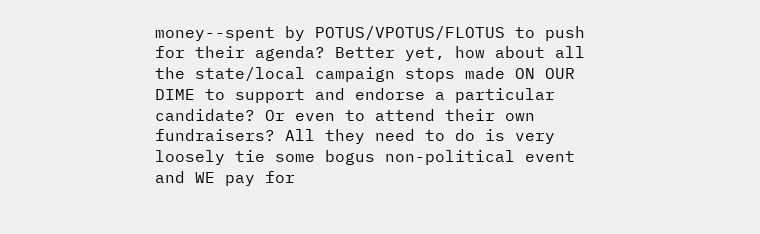money--spent by POTUS/VPOTUS/FLOTUS to push for their agenda? Better yet, how about all the state/local campaign stops made ON OUR DIME to support and endorse a particular candidate? Or even to attend their own fundraisers? All they need to do is very loosely tie some bogus non-political event and WE pay for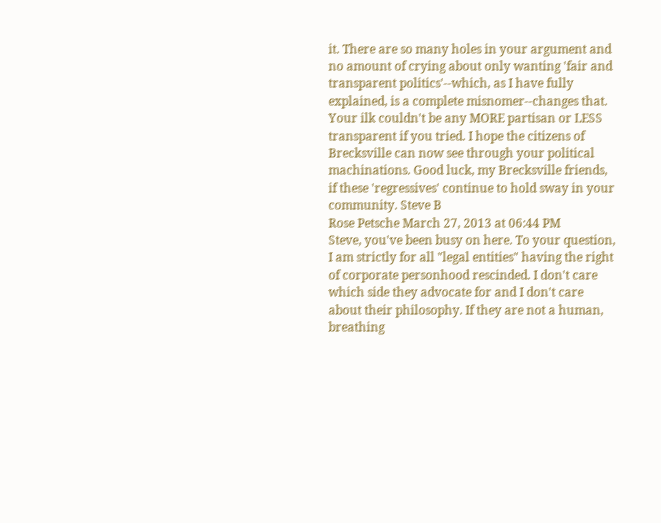it. There are so many holes in your argument and no amount of crying about only wanting 'fair and transparent politics'--which, as I have fully explained, is a complete misnomer--changes that. Your ilk couldn't be any MORE partisan or LESS transparent if you tried. I hope the citizens of Brecksville can now see through your political machinations. Good luck, my Brecksville friends, if these 'regressives' continue to hold sway in your community. Steve B
Rose Petsche March 27, 2013 at 06:44 PM
Steve, you've been busy on here. To your question, I am strictly for all "legal entities" having the right of corporate personhood rescinded. I don't care which side they advocate for and I don't care about their philosophy. If they are not a human, breathing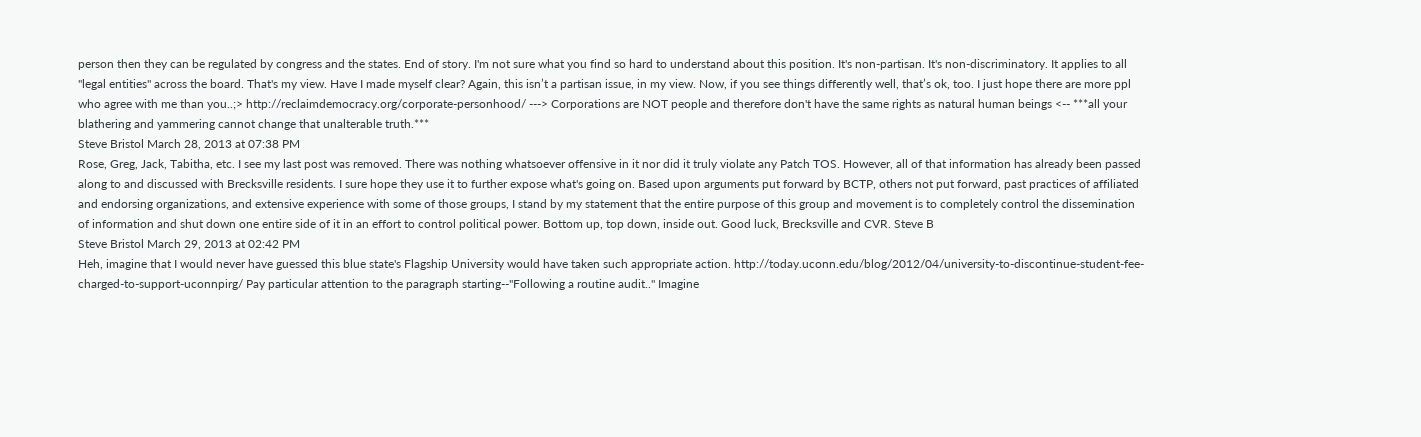person then they can be regulated by congress and the states. End of story. I'm not sure what you find so hard to understand about this position. It's non-partisan. It's non-discriminatory. It applies to all "legal entities" across the board. That's my view. Have I made myself clear? Again, this isn’t a partisan issue, in my view. Now, if you see things differently well, that’s ok, too. I just hope there are more ppl who agree with me than you..;> http://reclaimdemocracy.org/corporate-personhood/ ---> Corporations are NOT people and therefore don't have the same rights as natural human beings <-- ***all your blathering and yammering cannot change that unalterable truth.***
Steve Bristol March 28, 2013 at 07:38 PM
Rose, Greg, Jack, Tabitha, etc. I see my last post was removed. There was nothing whatsoever offensive in it nor did it truly violate any Patch TOS. However, all of that information has already been passed along to and discussed with Brecksville residents. I sure hope they use it to further expose what's going on. Based upon arguments put forward by BCTP, others not put forward, past practices of affiliated and endorsing organizations, and extensive experience with some of those groups, I stand by my statement that the entire purpose of this group and movement is to completely control the dissemination of information and shut down one entire side of it in an effort to control political power. Bottom up, top down, inside out. Good luck, Brecksville and CVR. Steve B
Steve Bristol March 29, 2013 at 02:42 PM
Heh, imagine that I would never have guessed this blue state's Flagship University would have taken such appropriate action. http://today.uconn.edu/blog/2012/04/university-to-discontinue-student-fee-charged-to-support-uconnpirg/ Pay particular attention to the paragraph starting--"Following a routine audit.." Imagine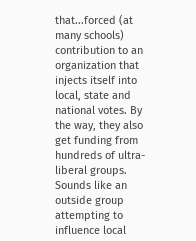that...forced (at many schools) contribution to an organization that injects itself into local, state and national votes. By the way, they also get funding from hundreds of ultra-liberal groups. Sounds like an outside group attempting to influence local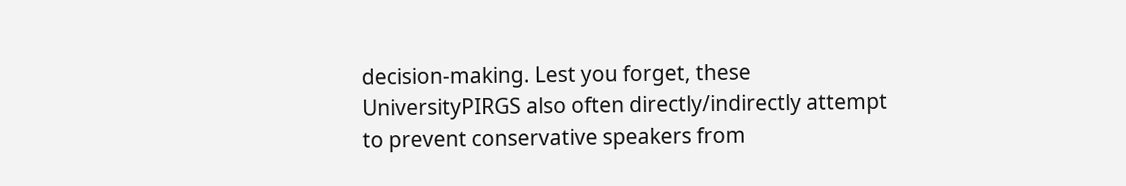decision-making. Lest you forget, these UniversityPIRGS also often directly/indirectly attempt to prevent conservative speakers from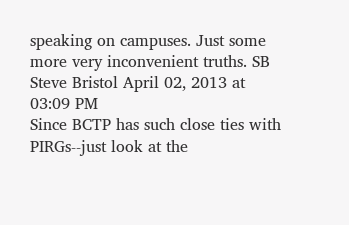speaking on campuses. Just some more very inconvenient truths. SB
Steve Bristol April 02, 2013 at 03:09 PM
Since BCTP has such close ties with PIRGs--just look at the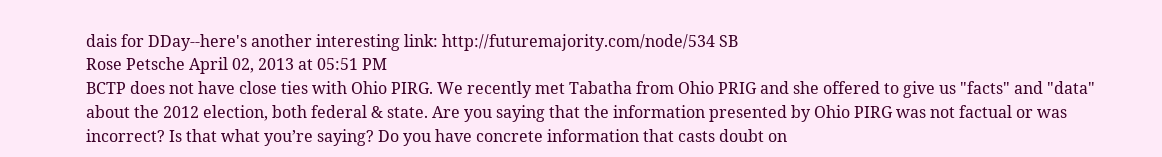dais for DDay--here's another interesting link: http://futuremajority.com/node/534 SB
Rose Petsche April 02, 2013 at 05:51 PM
BCTP does not have close ties with Ohio PIRG. We recently met Tabatha from Ohio PRIG and she offered to give us "facts" and "data" about the 2012 election, both federal & state. Are you saying that the information presented by Ohio PIRG was not factual or was incorrect? Is that what you’re saying? Do you have concrete information that casts doubt on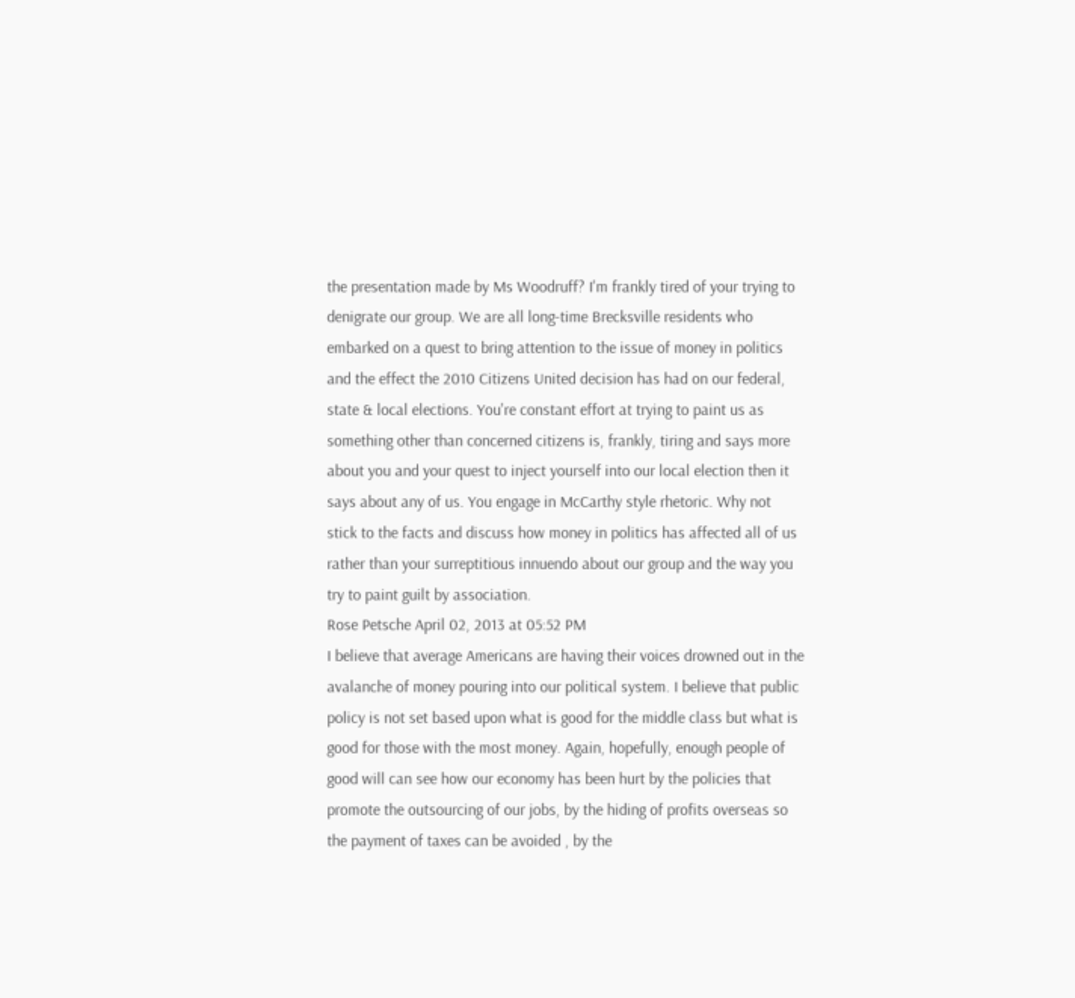the presentation made by Ms Woodruff? I'm frankly tired of your trying to denigrate our group. We are all long-time Brecksville residents who embarked on a quest to bring attention to the issue of money in politics and the effect the 2010 Citizens United decision has had on our federal, state & local elections. You're constant effort at trying to paint us as something other than concerned citizens is, frankly, tiring and says more about you and your quest to inject yourself into our local election then it says about any of us. You engage in McCarthy style rhetoric. Why not stick to the facts and discuss how money in politics has affected all of us rather than your surreptitious innuendo about our group and the way you try to paint guilt by association.
Rose Petsche April 02, 2013 at 05:52 PM
I believe that average Americans are having their voices drowned out in the avalanche of money pouring into our political system. I believe that public policy is not set based upon what is good for the middle class but what is good for those with the most money. Again, hopefully, enough people of good will can see how our economy has been hurt by the policies that promote the outsourcing of our jobs, by the hiding of profits overseas so the payment of taxes can be avoided , by the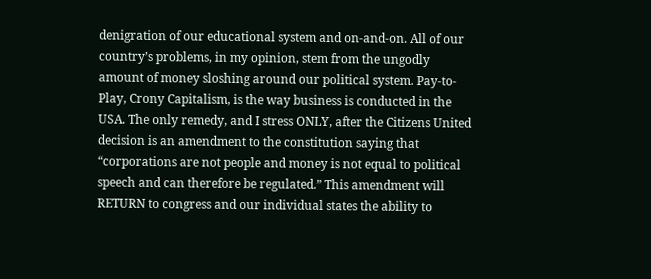denigration of our educational system and on-and-on. All of our country’s problems, in my opinion, stem from the ungodly amount of money sloshing around our political system. Pay-to-Play, Crony Capitalism, is the way business is conducted in the USA. The only remedy, and I stress ONLY, after the Citizens United decision is an amendment to the constitution saying that “corporations are not people and money is not equal to political speech and can therefore be regulated.” This amendment will RETURN to congress and our individual states the ability to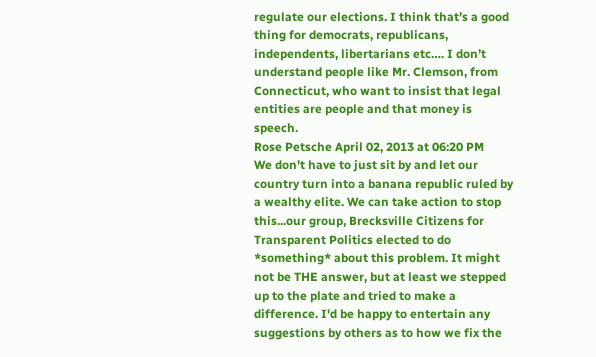regulate our elections. I think that’s a good thing for democrats, republicans, independents, libertarians etc…. I don’t understand people like Mr. Clemson, from Connecticut, who want to insist that legal entities are people and that money is speech.
Rose Petsche April 02, 2013 at 06:20 PM
We don't have to just sit by and let our country turn into a banana republic ruled by a wealthy elite. We can take action to stop this...our group, Brecksville Citizens for Transparent Politics elected to do *something* about this problem. It might not be THE answer, but at least we stepped up to the plate and tried to make a difference. I'd be happy to entertain any suggestions by others as to how we fix the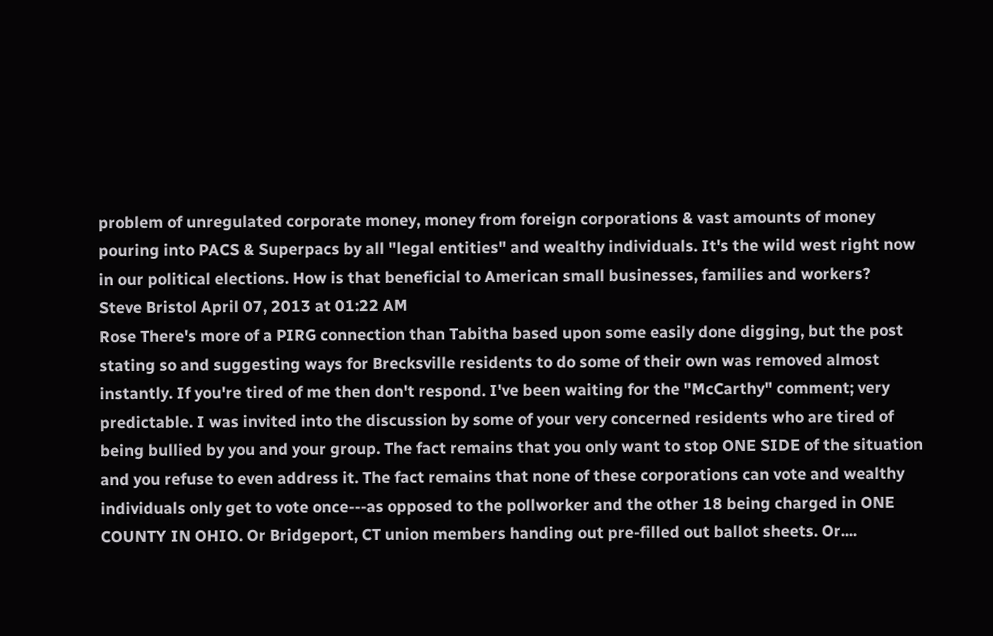problem of unregulated corporate money, money from foreign corporations & vast amounts of money pouring into PACS & Superpacs by all "legal entities" and wealthy individuals. It's the wild west right now in our political elections. How is that beneficial to American small businesses, families and workers?
Steve Bristol April 07, 2013 at 01:22 AM
Rose There's more of a PIRG connection than Tabitha based upon some easily done digging, but the post stating so and suggesting ways for Brecksville residents to do some of their own was removed almost instantly. If you're tired of me then don't respond. I've been waiting for the "McCarthy" comment; very predictable. I was invited into the discussion by some of your very concerned residents who are tired of being bullied by you and your group. The fact remains that you only want to stop ONE SIDE of the situation and you refuse to even address it. The fact remains that none of these corporations can vote and wealthy individuals only get to vote once---as opposed to the pollworker and the other 18 being charged in ONE COUNTY IN OHIO. Or Bridgeport, CT union members handing out pre-filled out ballot sheets. Or....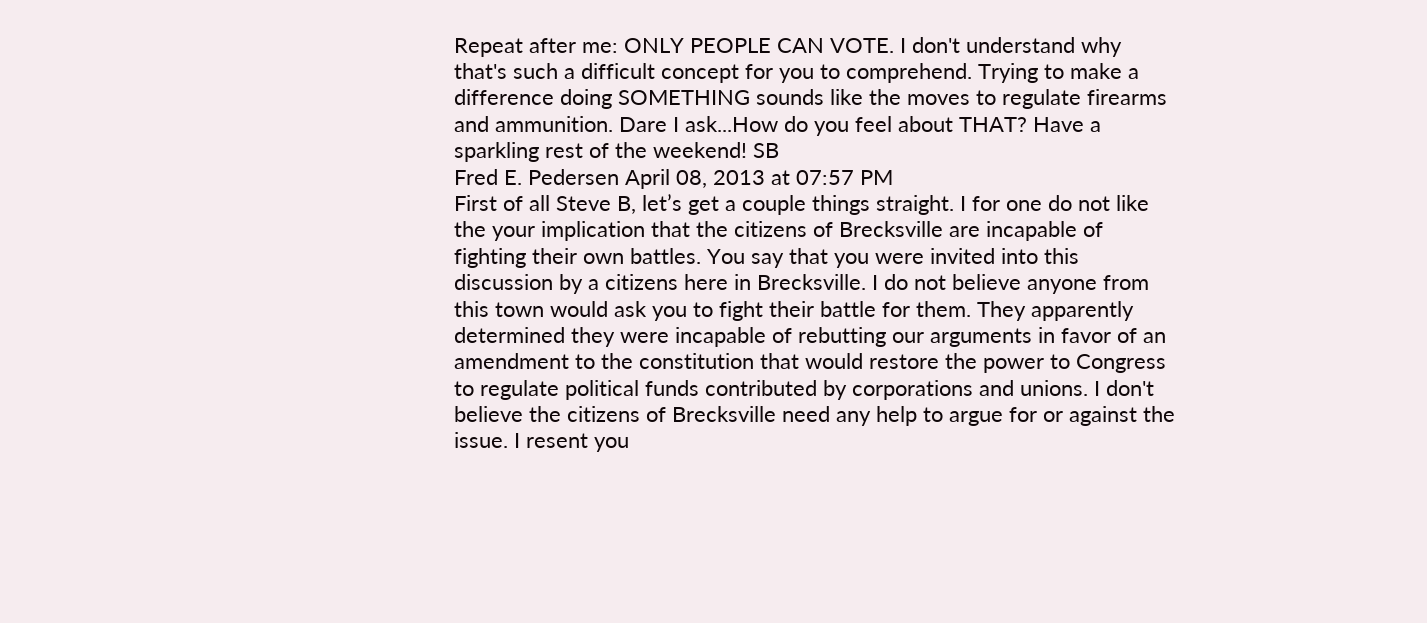Repeat after me: ONLY PEOPLE CAN VOTE. I don't understand why that's such a difficult concept for you to comprehend. Trying to make a difference doing SOMETHING sounds like the moves to regulate firearms and ammunition. Dare I ask...How do you feel about THAT? Have a sparkling rest of the weekend! SB
Fred E. Pedersen April 08, 2013 at 07:57 PM
First of all Steve B, let’s get a couple things straight. I for one do not like the your implication that the citizens of Brecksville are incapable of fighting their own battles. You say that you were invited into this discussion by a citizens here in Brecksville. I do not believe anyone from this town would ask you to fight their battle for them. They apparently determined they were incapable of rebutting our arguments in favor of an amendment to the constitution that would restore the power to Congress to regulate political funds contributed by corporations and unions. I don't believe the citizens of Brecksville need any help to argue for or against the issue. I resent you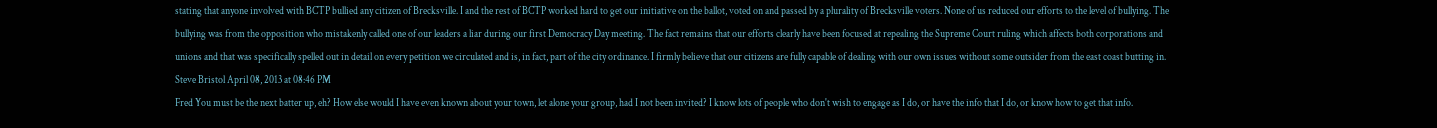stating that anyone involved with BCTP bullied any citizen of Brecksville. I and the rest of BCTP worked hard to get our initiative on the ballot, voted on and passed by a plurality of Brecksville voters. None of us reduced our efforts to the level of bullying. The bullying was from the opposition who mistakenly called one of our leaders a liar during our first Democracy Day meeting. The fact remains that our efforts clearly have been focused at repealing the Supreme Court ruling which affects both corporations and unions and that was specifically spelled out in detail on every petition we circulated and is, in fact, part of the city ordinance. I firmly believe that our citizens are fully capable of dealing with our own issues without some outsider from the east coast butting in.
Steve Bristol April 08, 2013 at 08:46 PM
Fred You must be the next batter up, eh? How else would I have even known about your town, let alone your group, had I not been invited? I know lots of people who don't wish to engage as I do, or have the info that I do, or know how to get that info.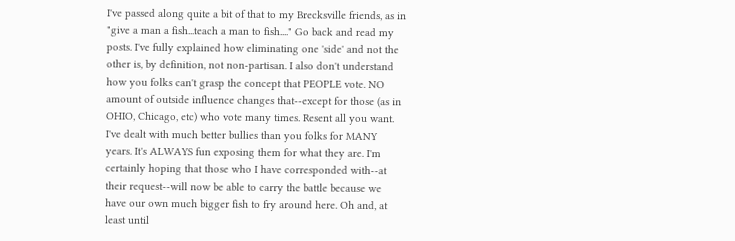I've passed along quite a bit of that to my Brecksville friends, as in "give a man a fish...teach a man to fish...." Go back and read my posts. I've fully explained how eliminating one 'side' and not the other is, by definition, not non-partisan. I also don't understand how you folks can't grasp the concept that PEOPLE vote. NO amount of outside influence changes that--except for those (as in OHIO, Chicago, etc) who vote many times. Resent all you want. I've dealt with much better bullies than you folks for MANY years. It's ALWAYS fun exposing them for what they are. I'm certainly hoping that those who I have corresponded with--at their request--will now be able to carry the battle because we have our own much bigger fish to fry around here. Oh and, at least until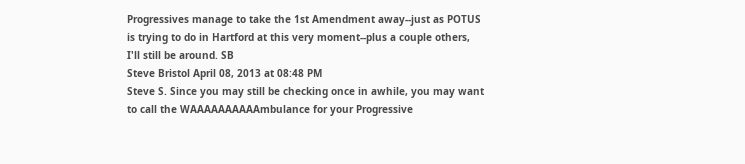Progressives manage to take the 1st Amendment away--just as POTUS is trying to do in Hartford at this very moment--plus a couple others, I'll still be around. SB
Steve Bristol April 08, 2013 at 08:48 PM
Steve S. Since you may still be checking once in awhile, you may want to call the WAAAAAAAAAAmbulance for your Progressive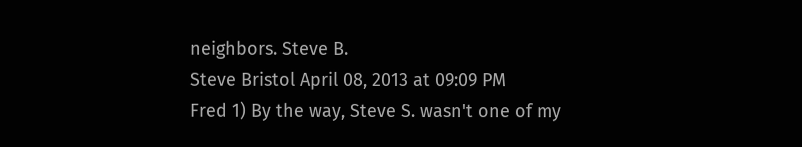neighbors. Steve B.
Steve Bristol April 08, 2013 at 09:09 PM
Fred 1) By the way, Steve S. wasn't one of my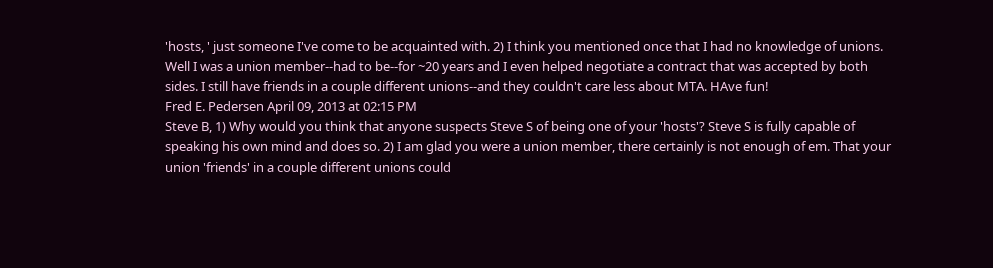'hosts, ' just someone I've come to be acquainted with. 2) I think you mentioned once that I had no knowledge of unions. Well I was a union member--had to be--for ~20 years and I even helped negotiate a contract that was accepted by both sides. I still have friends in a couple different unions--and they couldn't care less about MTA. HAve fun!
Fred E. Pedersen April 09, 2013 at 02:15 PM
Steve B, 1) Why would you think that anyone suspects Steve S of being one of your 'hosts'? Steve S is fully capable of speaking his own mind and does so. 2) I am glad you were a union member, there certainly is not enough of em. That your union 'friends' in a couple different unions could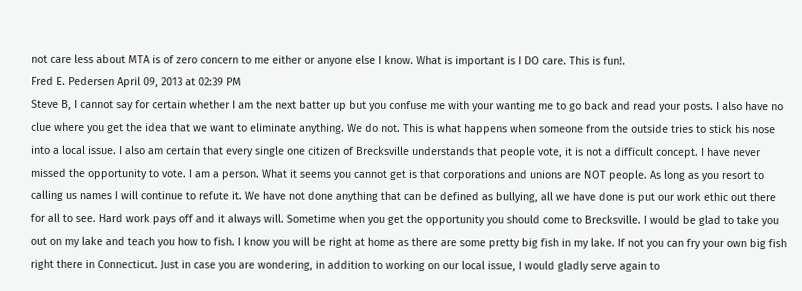not care less about MTA is of zero concern to me either or anyone else I know. What is important is I DO care. This is fun!.
Fred E. Pedersen April 09, 2013 at 02:39 PM
Steve B, I cannot say for certain whether I am the next batter up but you confuse me with your wanting me to go back and read your posts. I also have no clue where you get the idea that we want to eliminate anything. We do not. This is what happens when someone from the outside tries to stick his nose into a local issue. I also am certain that every single one citizen of Brecksville understands that people vote, it is not a difficult concept. I have never missed the opportunity to vote. I am a person. What it seems you cannot get is that corporations and unions are NOT people. As long as you resort to calling us names I will continue to refute it. We have not done anything that can be defined as bullying, all we have done is put our work ethic out there for all to see. Hard work pays off and it always will. Sometime when you get the opportunity you should come to Brecksville. I would be glad to take you out on my lake and teach you how to fish. I know you will be right at home as there are some pretty big fish in my lake. If not you can fry your own big fish right there in Connecticut. Just in case you are wondering, in addition to working on our local issue, I would gladly serve again to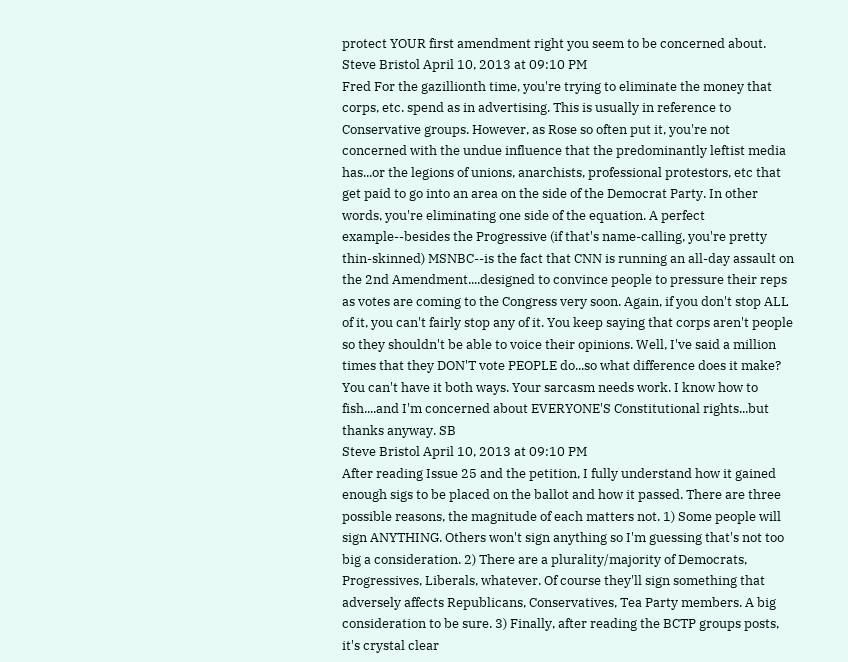protect YOUR first amendment right you seem to be concerned about.
Steve Bristol April 10, 2013 at 09:10 PM
Fred For the gazillionth time, you're trying to eliminate the money that corps, etc. spend as in advertising. This is usually in reference to Conservative groups. However, as Rose so often put it, you're not concerned with the undue influence that the predominantly leftist media has...or the legions of unions, anarchists, professional protestors, etc that get paid to go into an area on the side of the Democrat Party. In other words, you're eliminating one side of the equation. A perfect example--besides the Progressive (if that's name-calling, you're pretty thin-skinned) MSNBC--is the fact that CNN is running an all-day assault on the 2nd Amendment....designed to convince people to pressure their reps as votes are coming to the Congress very soon. Again, if you don't stop ALL of it, you can't fairly stop any of it. You keep saying that corps aren't people so they shouldn't be able to voice their opinions. Well, I've said a million times that they DON'T vote PEOPLE do...so what difference does it make? You can't have it both ways. Your sarcasm needs work. I know how to fish....and I'm concerned about EVERYONE'S Constitutional rights...but thanks anyway. SB
Steve Bristol April 10, 2013 at 09:10 PM
After reading Issue 25 and the petition, I fully understand how it gained enough sigs to be placed on the ballot and how it passed. There are three possible reasons, the magnitude of each matters not. 1) Some people will sign ANYTHING. Others won't sign anything so I'm guessing that's not too big a consideration. 2) There are a plurality/majority of Democrats, Progressives, Liberals, whatever. Of course they'll sign something that adversely affects Republicans, Conservatives, Tea Party members. A big consideration to be sure. 3) Finally, after reading the BCTP groups posts, it's crystal clear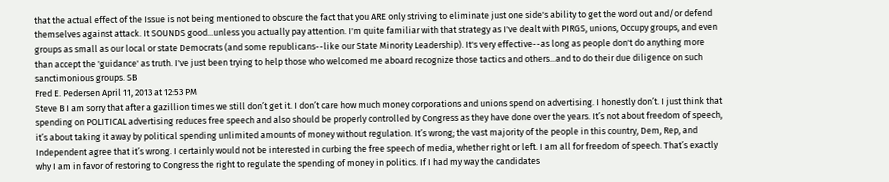that the actual effect of the Issue is not being mentioned to obscure the fact that you ARE only striving to eliminate just one side's ability to get the word out and/or defend themselves against attack. It SOUNDS good...unless you actually pay attention. I'm quite familiar with that strategy as I've dealt with PIRGS, unions, Occupy groups, and even groups as small as our local or state Democrats (and some republicans--like our State Minority Leadership). It's very effective--as long as people don't do anything more than accept the 'guidance' as truth. I've just been trying to help those who welcomed me aboard recognize those tactics and others...and to do their due diligence on such sanctimonious groups. SB
Fred E. Pedersen April 11, 2013 at 12:53 PM
Steve B I am sorry that after a gazillion times we still don’t get it. I don’t care how much money corporations and unions spend on advertising. I honestly don’t. I just think that spending on POLITICAL advertising reduces free speech and also should be properly controlled by Congress as they have done over the years. It’s not about freedom of speech, it’s about taking it away by political spending unlimited amounts of money without regulation. It’s wrong; the vast majority of the people in this country, Dem, Rep, and Independent agree that it’s wrong. I certainly would not be interested in curbing the free speech of media, whether right or left. I am all for freedom of speech. That’s exactly why I am in favor of restoring to Congress the right to regulate the spending of money in politics. If I had my way the candidates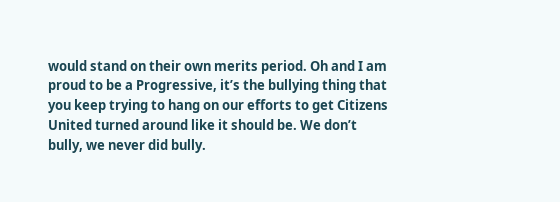would stand on their own merits period. Oh and I am proud to be a Progressive, it’s the bullying thing that you keep trying to hang on our efforts to get Citizens United turned around like it should be. We don’t bully, we never did bully.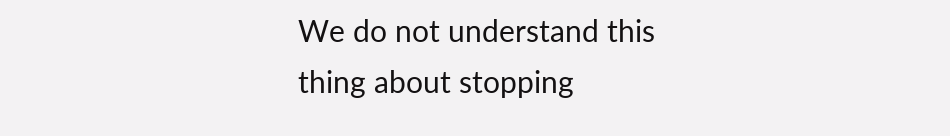We do not understand this thing about stopping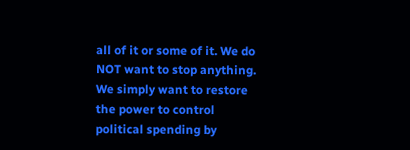all of it or some of it. We do NOT want to stop anything. We simply want to restore the power to control political spending by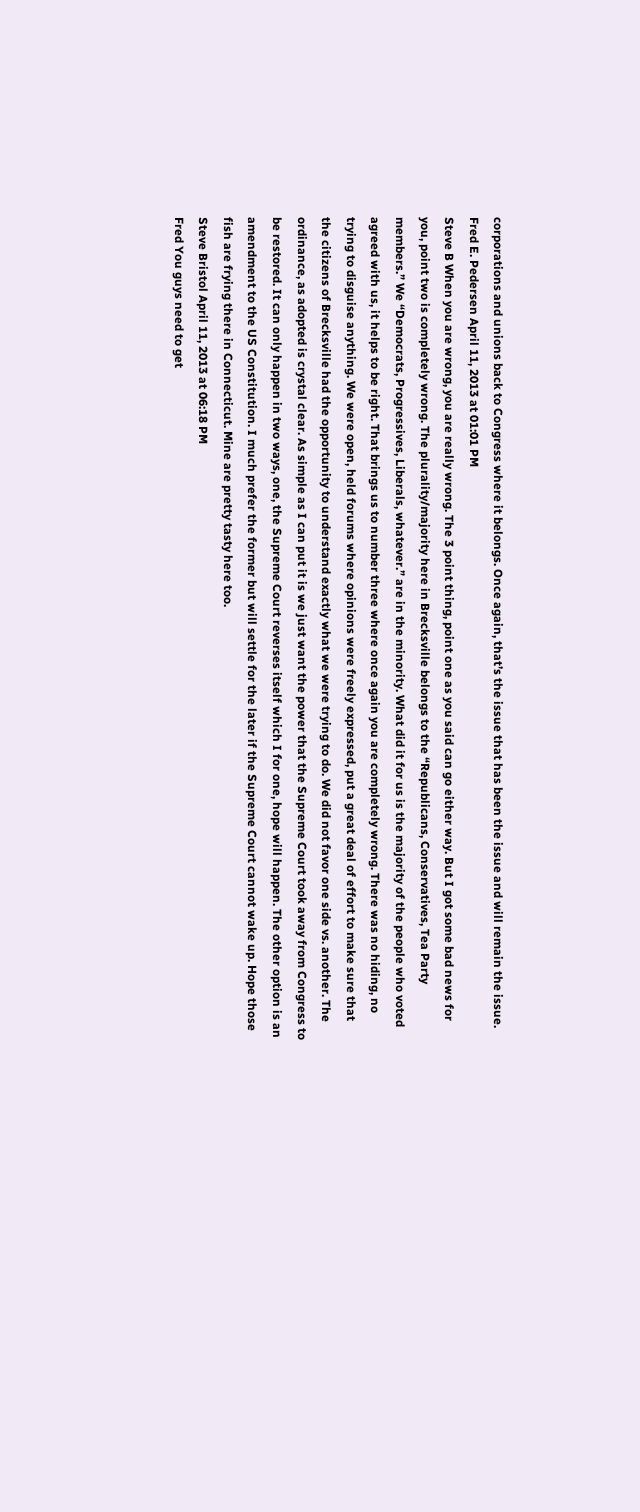corporations and unions back to Congress where it belongs. Once again, that’s the issue that has been the issue and will remain the issue.
Fred E. Pedersen April 11, 2013 at 01:01 PM
Steve B When you are wrong, you are really wrong. The 3 point thing, point one as you said can go either way. But I got some bad news for you, point two is completely wrong. The plurality/majority here in Brecksville belongs to the “Republicans, Conservatives, Tea Party members.” We “Democrats, Progressives, Liberals, whatever.” are in the minority. What did it for us is the majority of the people who voted agreed with us, it helps to be right. That brings us to number three where once again you are completely wrong. There was no hiding, no trying to disguise anything. We were open, held forums where opinions were freely expressed, put a great deal of effort to make sure that the citizens of Brecksville had the opportunity to understand exactly what we were trying to do. We did not favor one side vs. another. The ordinance, as adopted is crystal clear. As simple as I can put it is we just want the power that the Supreme Court took away from Congress to be restored. It can only happen in two ways, one, the Supreme Court reverses itself which I for one, hope will happen. The other option is an amendment to the US Constitution. I much prefer the former but will settle for the later if the Supreme Court cannot wake up. Hope those fish are frying there in Connecticut. Mine are pretty tasty here too.
Steve Bristol April 11, 2013 at 06:18 PM
Fred You guys need to get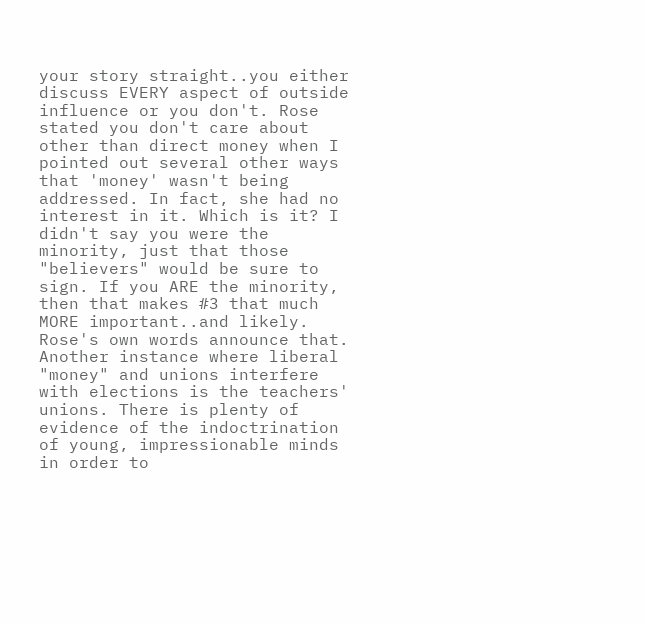your story straight..you either discuss EVERY aspect of outside influence or you don't. Rose stated you don't care about other than direct money when I pointed out several other ways that 'money' wasn't being addressed. In fact, she had no interest in it. Which is it? I didn't say you were the minority, just that those "believers" would be sure to sign. If you ARE the minority, then that makes #3 that much MORE important..and likely. Rose's own words announce that. Another instance where liberal "money" and unions interfere with elections is the teachers' unions. There is plenty of evidence of the indoctrination of young, impressionable minds in order to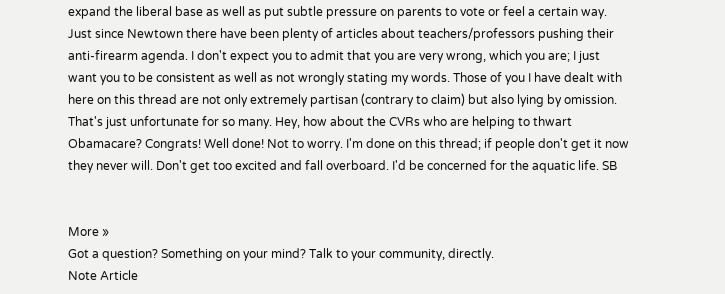expand the liberal base as well as put subtle pressure on parents to vote or feel a certain way. Just since Newtown there have been plenty of articles about teachers/professors pushing their anti-firearm agenda. I don't expect you to admit that you are very wrong, which you are; I just want you to be consistent as well as not wrongly stating my words. Those of you I have dealt with here on this thread are not only extremely partisan (contrary to claim) but also lying by omission. That's just unfortunate for so many. Hey, how about the CVRs who are helping to thwart Obamacare? Congrats! Well done! Not to worry. I'm done on this thread; if people don't get it now they never will. Don't get too excited and fall overboard. I'd be concerned for the aquatic life. SB


More »
Got a question? Something on your mind? Talk to your community, directly.
Note Article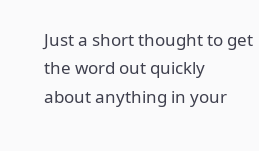Just a short thought to get the word out quickly about anything in your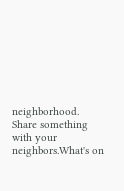neighborhood.
Share something with your neighbors.What's on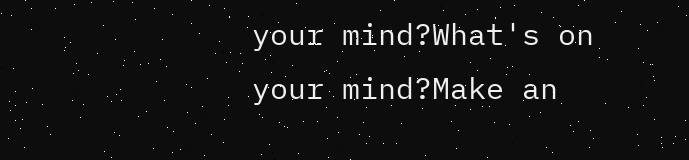your mind?What's on your mind?Make an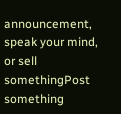announcement, speak your mind, or sell somethingPost something